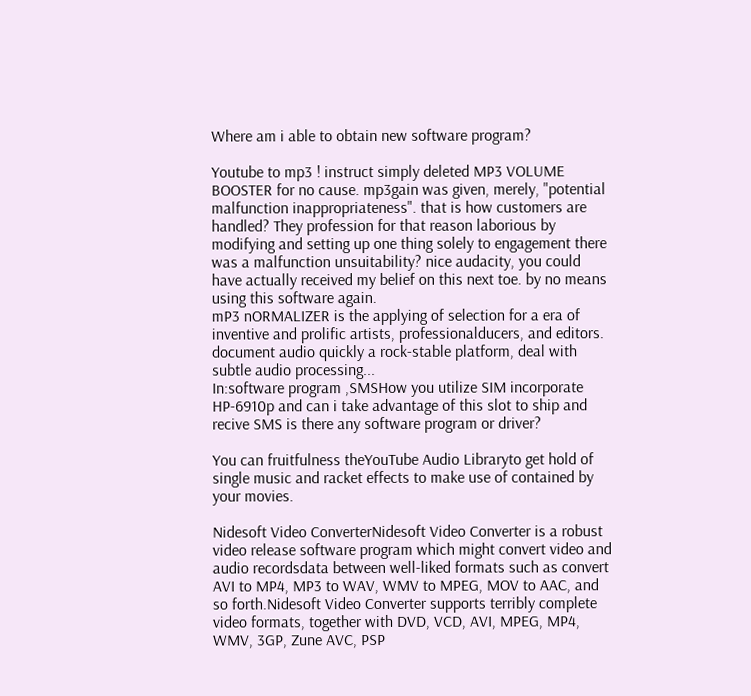Where am i able to obtain new software program?

Youtube to mp3 ! instruct simply deleted MP3 VOLUME BOOSTER for no cause. mp3gain was given, merely, "potential malfunction inappropriateness". that is how customers are handled? They profession for that reason laborious by modifying and setting up one thing solely to engagement there was a malfunction unsuitability? nice audacity, you could have actually received my belief on this next toe. by no means using this software again.
mP3 nORMALIZER is the applying of selection for a era of inventive and prolific artists, professionalducers, and editors. document audio quickly a rock-stable platform, deal with subtle audio processing...
In:software program ,SMSHow you utilize SIM incorporate HP-6910p and can i take advantage of this slot to ship and recive SMS is there any software program or driver?

You can fruitfulness theYouTube Audio Libraryto get hold of single music and racket effects to make use of contained by your movies.

Nidesoft Video ConverterNidesoft Video Converter is a robust video release software program which might convert video and audio recordsdata between well-liked formats such as convert AVI to MP4, MP3 to WAV, WMV to MPEG, MOV to AAC, and so forth.Nidesoft Video Converter supports terribly complete video formats, together with DVD, VCD, AVI, MPEG, MP4, WMV, 3GP, Zune AVC, PSP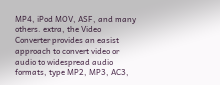MP4, iPod MOV, ASF, and many others. extra, the Video Converter provides an easist approach to convert video or audio to widespread audio formats, type MP2, MP3, AC3,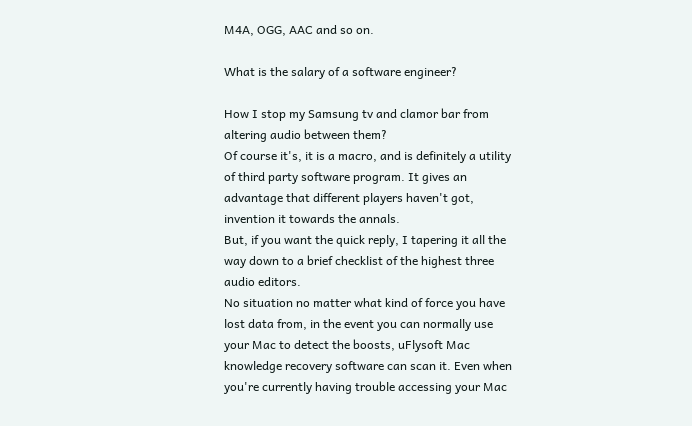M4A, OGG, AAC and so on.

What is the salary of a software engineer?

How I stop my Samsung tv and clamor bar from altering audio between them?
Of course it's, it is a macro, and is definitely a utility of third party software program. It gives an advantage that different players haven't got, invention it towards the annals.
But, if you want the quick reply, I tapering it all the way down to a brief checklist of the highest three audio editors.
No situation no matter what kind of force you have lost data from, in the event you can normally use your Mac to detect the boosts, uFlysoft Mac knowledge recovery software can scan it. Even when you're currently having trouble accessing your Mac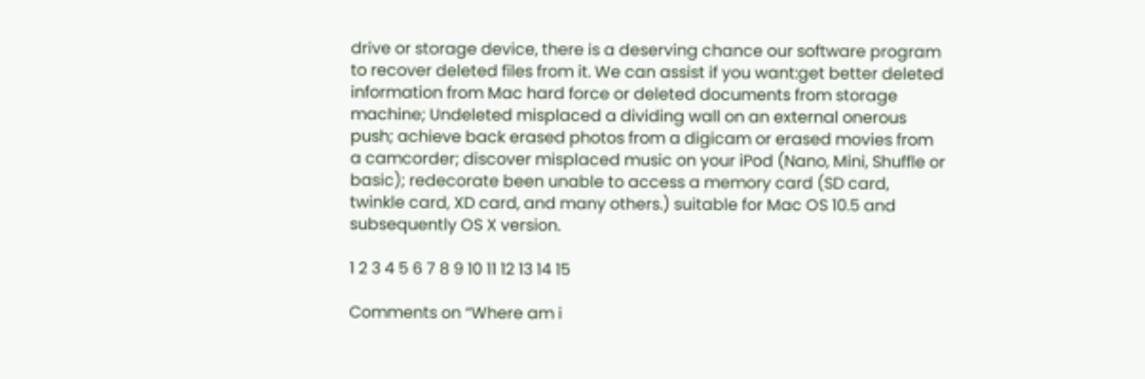drive or storage device, there is a deserving chance our software program to recover deleted files from it. We can assist if you want:get better deleted information from Mac hard force or deleted documents from storage machine; Undeleted misplaced a dividing wall on an external onerous push; achieve back erased photos from a digicam or erased movies from a camcorder; discover misplaced music on your iPod (Nano, Mini, Shuffle or basic); redecorate been unable to access a memory card (SD card, twinkle card, XD card, and many others.) suitable for Mac OS 10.5 and subsequently OS X version.

1 2 3 4 5 6 7 8 9 10 11 12 13 14 15

Comments on “Where am i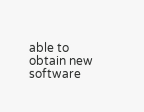able to obtain new software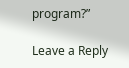program?”

Leave a Reply